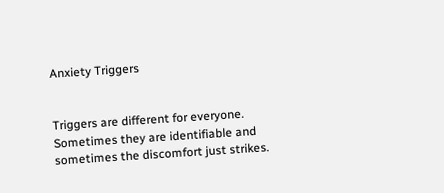Anxiety Triggers


Triggers are different for everyone. Sometimes they are identifiable and sometimes the discomfort just strikes.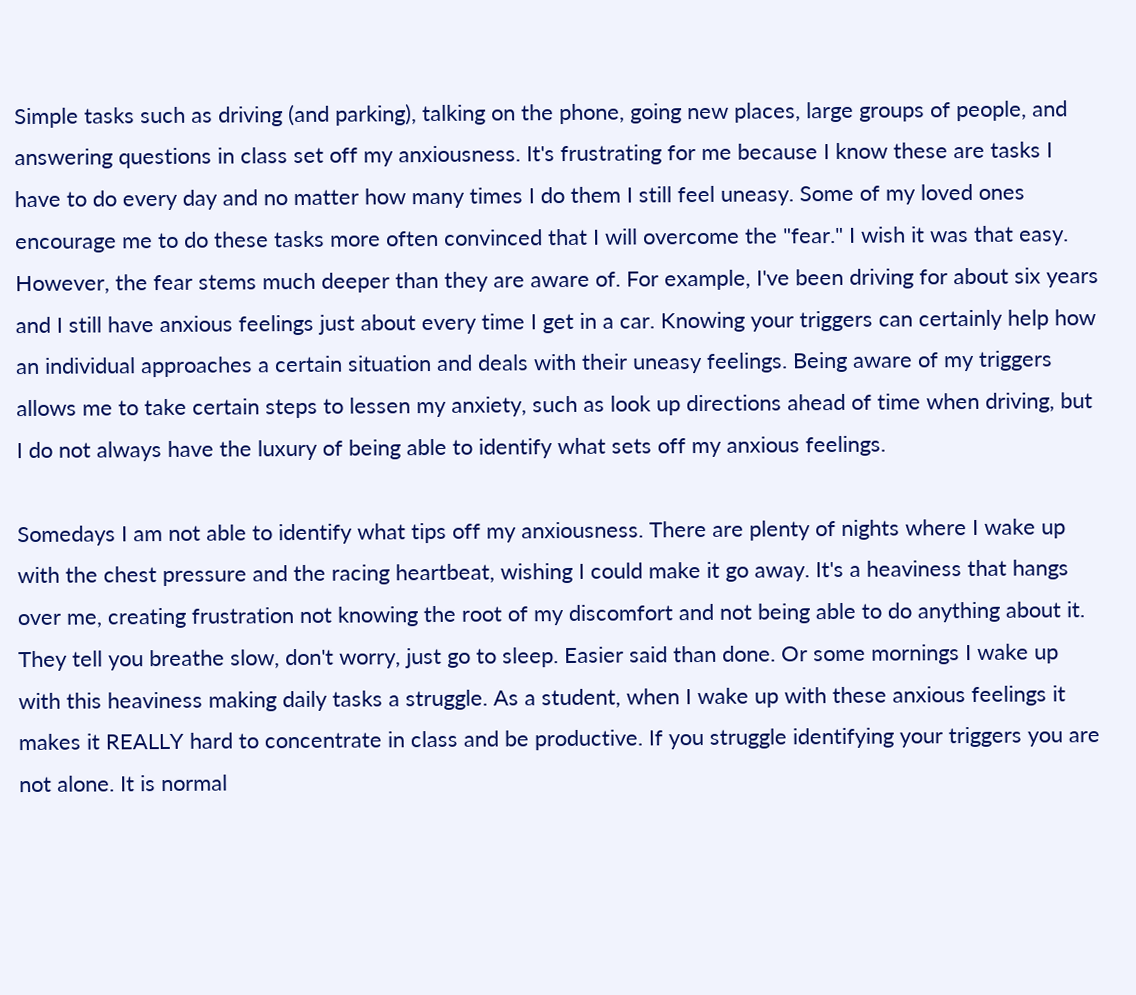Simple tasks such as driving (and parking), talking on the phone, going new places, large groups of people, and answering questions in class set off my anxiousness. It's frustrating for me because I know these are tasks I have to do every day and no matter how many times I do them I still feel uneasy. Some of my loved ones encourage me to do these tasks more often convinced that I will overcome the "fear." I wish it was that easy. However, the fear stems much deeper than they are aware of. For example, I've been driving for about six years and I still have anxious feelings just about every time I get in a car. Knowing your triggers can certainly help how an individual approaches a certain situation and deals with their uneasy feelings. Being aware of my triggers allows me to take certain steps to lessen my anxiety, such as look up directions ahead of time when driving, but I do not always have the luxury of being able to identify what sets off my anxious feelings.

Somedays I am not able to identify what tips off my anxiousness. There are plenty of nights where I wake up with the chest pressure and the racing heartbeat, wishing I could make it go away. It's a heaviness that hangs over me, creating frustration not knowing the root of my discomfort and not being able to do anything about it. They tell you breathe slow, don't worry, just go to sleep. Easier said than done. Or some mornings I wake up with this heaviness making daily tasks a struggle. As a student, when I wake up with these anxious feelings it makes it REALLY hard to concentrate in class and be productive. If you struggle identifying your triggers you are not alone. It is normal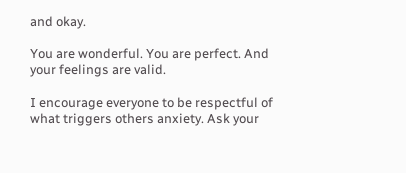and okay.

You are wonderful. You are perfect. And your feelings are valid.

I encourage everyone to be respectful of what triggers others anxiety. Ask your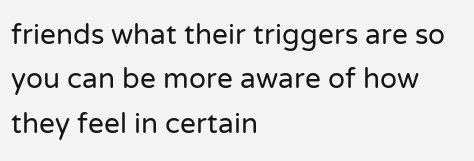friends what their triggers are so you can be more aware of how they feel in certain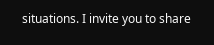situations. I invite you to share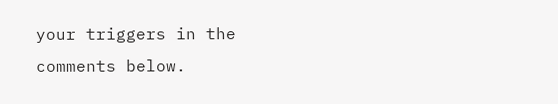your triggers in the comments below.